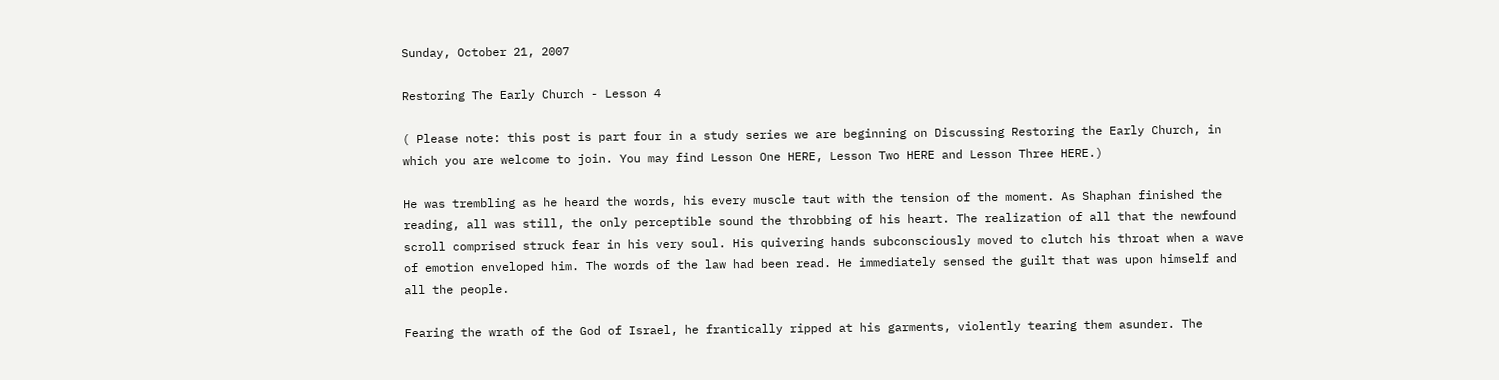Sunday, October 21, 2007

Restoring The Early Church - Lesson 4

( Please note: this post is part four in a study series we are beginning on Discussing Restoring the Early Church, in which you are welcome to join. You may find Lesson One HERE, Lesson Two HERE and Lesson Three HERE.)

He was trembling as he heard the words, his every muscle taut with the tension of the moment. As Shaphan finished the reading, all was still, the only perceptible sound the throbbing of his heart. The realization of all that the newfound scroll comprised struck fear in his very soul. His quivering hands subconsciously moved to clutch his throat when a wave of emotion enveloped him. The words of the law had been read. He immediately sensed the guilt that was upon himself and all the people.

Fearing the wrath of the God of Israel, he frantically ripped at his garments, violently tearing them asunder. The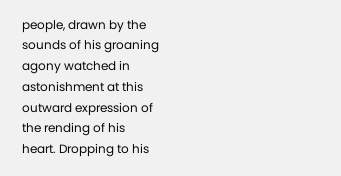people, drawn by the sounds of his groaning agony watched in astonishment at this outward expression of the rending of his heart. Dropping to his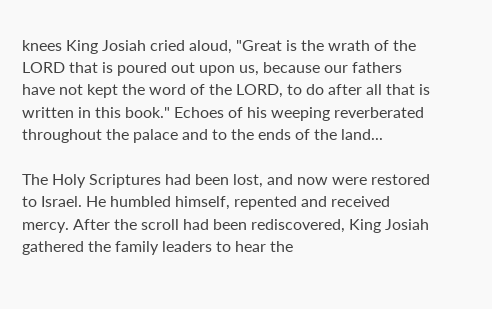knees King Josiah cried aloud, "Great is the wrath of the LORD that is poured out upon us, because our fathers have not kept the word of the LORD, to do after all that is written in this book." Echoes of his weeping reverberated throughout the palace and to the ends of the land...

The Holy Scriptures had been lost, and now were restored to Israel. He humbled himself, repented and received mercy. After the scroll had been rediscovered, King Josiah gathered the family leaders to hear the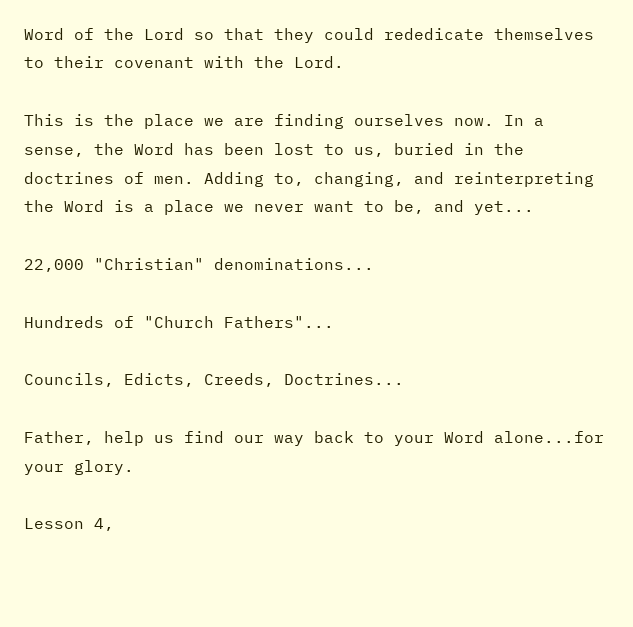Word of the Lord so that they could rededicate themselves to their covenant with the Lord.

This is the place we are finding ourselves now. In a sense, the Word has been lost to us, buried in the doctrines of men. Adding to, changing, and reinterpreting the Word is a place we never want to be, and yet...

22,000 "Christian" denominations...

Hundreds of "Church Fathers"...

Councils, Edicts, Creeds, Doctrines...

Father, help us find our way back to your Word alone...for your glory.

Lesson 4,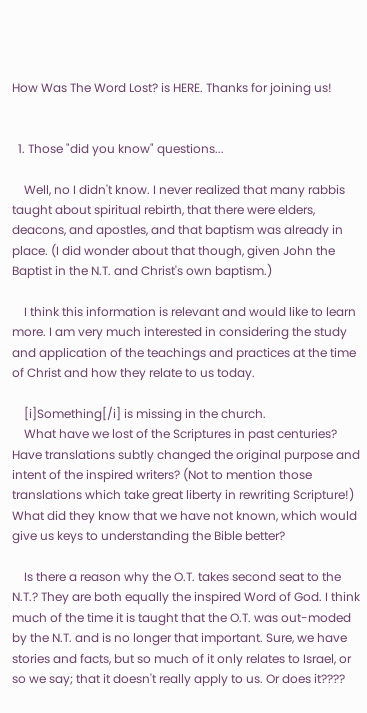How Was The Word Lost? is HERE. Thanks for joining us!


  1. Those "did you know" questions...

    Well, no I didn't know. I never realized that many rabbis taught about spiritual rebirth, that there were elders, deacons, and apostles, and that baptism was already in place. (I did wonder about that though, given John the Baptist in the N.T. and Christ's own baptism.)

    I think this information is relevant and would like to learn more. I am very much interested in considering the study and application of the teachings and practices at the time of Christ and how they relate to us today.

    [i]Something[/i] is missing in the church.
    What have we lost of the Scriptures in past centuries? Have translations subtly changed the original purpose and intent of the inspired writers? (Not to mention those translations which take great liberty in rewriting Scripture!) What did they know that we have not known, which would give us keys to understanding the Bible better?

    Is there a reason why the O.T. takes second seat to the N.T.? They are both equally the inspired Word of God. I think much of the time it is taught that the O.T. was out-moded by the N.T. and is no longer that important. Sure, we have stories and facts, but so much of it only relates to Israel, or so we say; that it doesn't really apply to us. Or does it????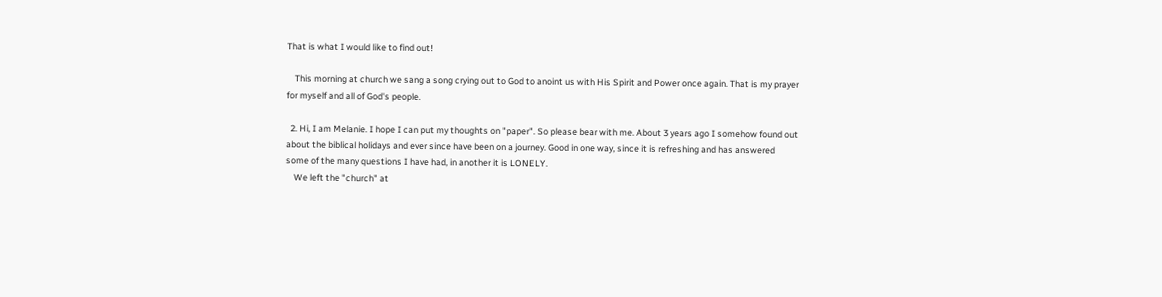That is what I would like to find out!

    This morning at church we sang a song crying out to God to anoint us with His Spirit and Power once again. That is my prayer for myself and all of God's people.

  2. Hi, I am Melanie. I hope I can put my thoughts on "paper". So please bear with me. About 3 years ago I somehow found out about the biblical holidays and ever since have been on a journey. Good in one way, since it is refreshing and has answered some of the many questions I have had, in another it is LONELY.
    We left the "church" at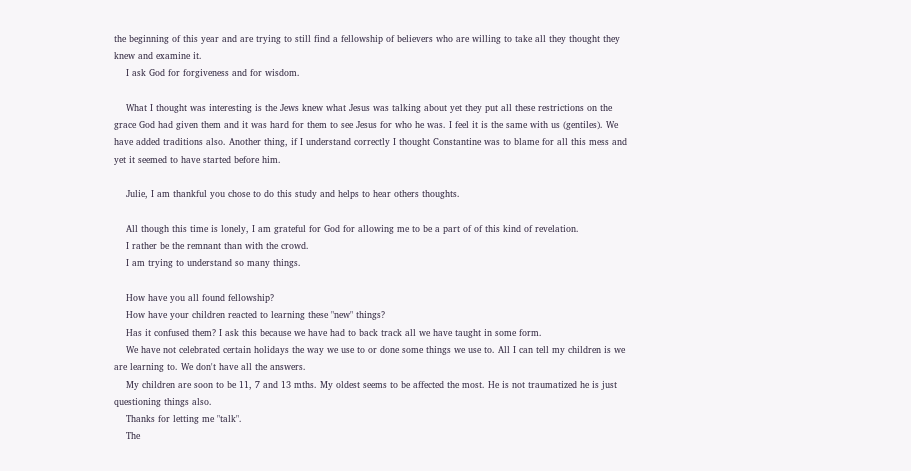the beginning of this year and are trying to still find a fellowship of believers who are willing to take all they thought they knew and examine it.
    I ask God for forgiveness and for wisdom.

    What I thought was interesting is the Jews knew what Jesus was talking about yet they put all these restrictions on the grace God had given them and it was hard for them to see Jesus for who he was. I feel it is the same with us (gentiles). We have added traditions also. Another thing, if I understand correctly I thought Constantine was to blame for all this mess and yet it seemed to have started before him.

    Julie, I am thankful you chose to do this study and helps to hear others thoughts.

    All though this time is lonely, I am grateful for God for allowing me to be a part of of this kind of revelation.
    I rather be the remnant than with the crowd.
    I am trying to understand so many things.

    How have you all found fellowship?
    How have your children reacted to learning these "new" things?
    Has it confused them? I ask this because we have had to back track all we have taught in some form.
    We have not celebrated certain holidays the way we use to or done some things we use to. All I can tell my children is we are learning to. We don't have all the answers.
    My children are soon to be 11, 7 and 13 mths. My oldest seems to be affected the most. He is not traumatized he is just questioning things also.
    Thanks for letting me "talk".
    The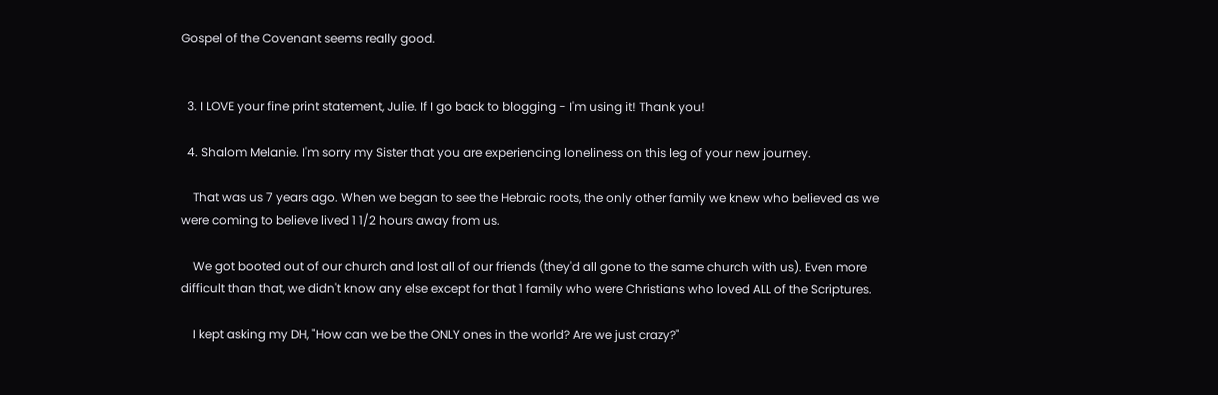Gospel of the Covenant seems really good.


  3. I LOVE your fine print statement, Julie. If I go back to blogging - I'm using it! Thank you!

  4. Shalom Melanie. I'm sorry my Sister that you are experiencing loneliness on this leg of your new journey.

    That was us 7 years ago. When we began to see the Hebraic roots, the only other family we knew who believed as we were coming to believe lived 1 1/2 hours away from us.

    We got booted out of our church and lost all of our friends (they'd all gone to the same church with us). Even more difficult than that, we didn't know any else except for that 1 family who were Christians who loved ALL of the Scriptures.

    I kept asking my DH, "How can we be the ONLY ones in the world? Are we just crazy?"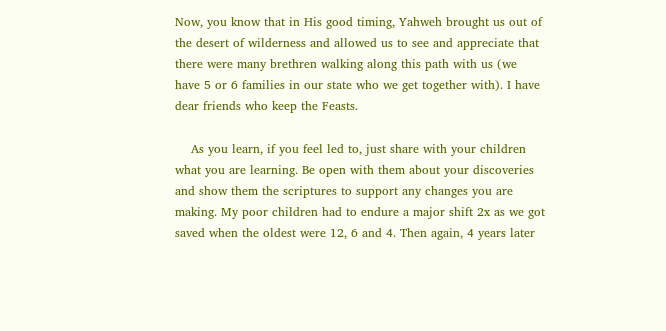Now, you know that in His good timing, Yahweh brought us out of the desert of wilderness and allowed us to see and appreciate that there were many brethren walking along this path with us (we have 5 or 6 families in our state who we get together with). I have dear friends who keep the Feasts.

    As you learn, if you feel led to, just share with your children what you are learning. Be open with them about your discoveries and show them the scriptures to support any changes you are making. My poor children had to endure a major shift 2x as we got saved when the oldest were 12, 6 and 4. Then again, 4 years later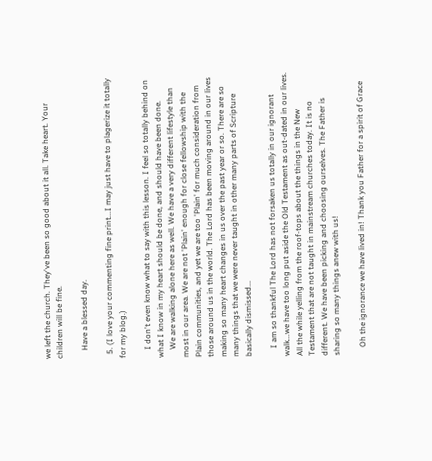we left the church. They've been so good about it all. Take heart. Your children will be fine.

    Have a blessed day.

  5. (I love your commenting fine print...I may just have to plagerize it totally for my blog.)

    I don't even know what to say with this lesson. I feel so totally behind on what I know in my heart should be done, and should have been done.
    We are walking alone here as well. We have a very different lifestyle than most in our area. We are not 'Plain' enough for close fellowship with the Plain communities, and yet we are too 'Plain' for much consideration from those around us in the world. The Lord has been moving around in our lives making so many heart changes in us over the past year or so. There are so many things that we were never taught in other many parts of Scripture basically dismissed...

    I am so thankful The Lord has not forsaken us totally in our ignorant walk...we have too long put aside the Old Testament as out-dated in our lives. All the while yelling from the roof-tops about the things in the New Testament that are not taught in mainstream churches today. It is no different. We have been picking and choosing ourselves. The Father is sharing so many things anew with us!

    Oh the ignorance we have lived in! Thank you Father for a spirit of Grace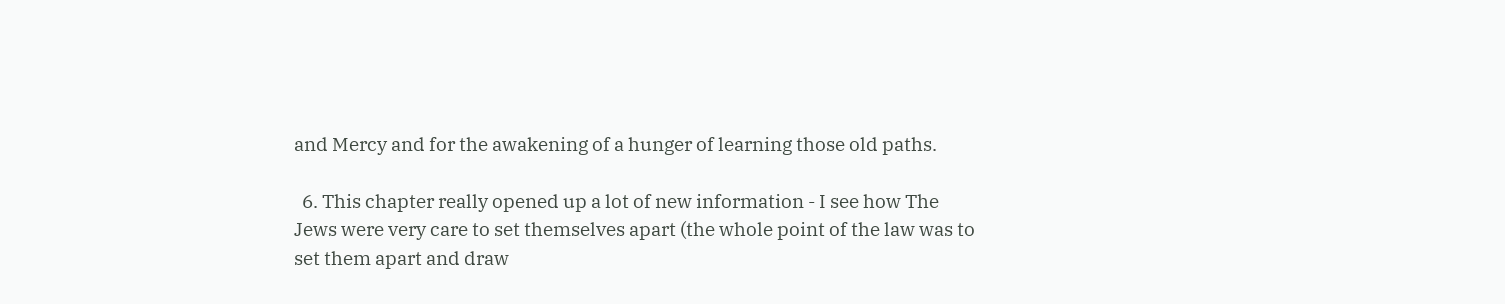and Mercy and for the awakening of a hunger of learning those old paths.

  6. This chapter really opened up a lot of new information - I see how The Jews were very care to set themselves apart (the whole point of the law was to set them apart and draw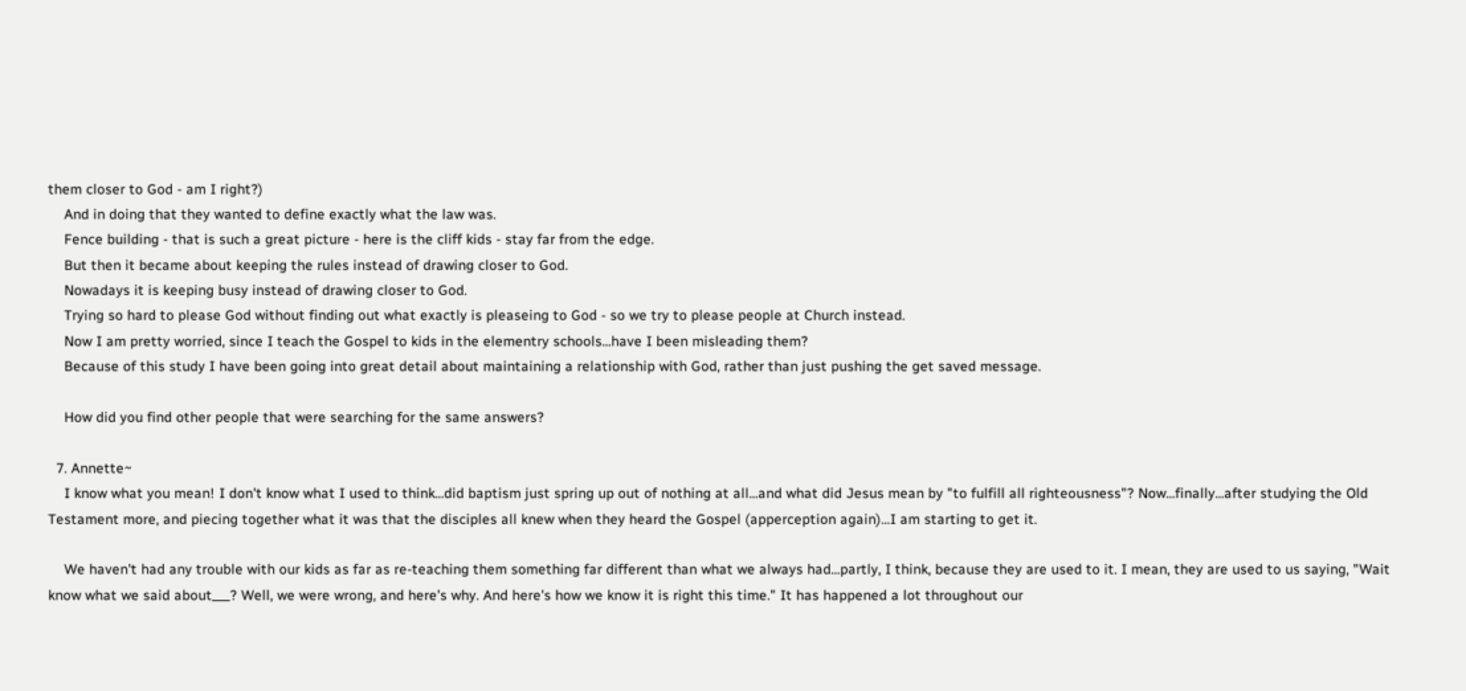them closer to God - am I right?)
    And in doing that they wanted to define exactly what the law was.
    Fence building - that is such a great picture - here is the cliff kids - stay far from the edge.
    But then it became about keeping the rules instead of drawing closer to God.
    Nowadays it is keeping busy instead of drawing closer to God.
    Trying so hard to please God without finding out what exactly is pleaseing to God - so we try to please people at Church instead.
    Now I am pretty worried, since I teach the Gospel to kids in the elementry schools...have I been misleading them?
    Because of this study I have been going into great detail about maintaining a relationship with God, rather than just pushing the get saved message.

    How did you find other people that were searching for the same answers?

  7. Annette~
    I know what you mean! I don't know what I used to think...did baptism just spring up out of nothing at all...and what did Jesus mean by "to fulfill all righteousness"? Now...finally...after studying the Old Testament more, and piecing together what it was that the disciples all knew when they heard the Gospel (apperception again)...I am starting to get it.

    We haven't had any trouble with our kids as far as re-teaching them something far different than what we always had...partly, I think, because they are used to it. I mean, they are used to us saying, "Wait know what we said about___? Well, we were wrong, and here's why. And here's how we know it is right this time." It has happened a lot throughout our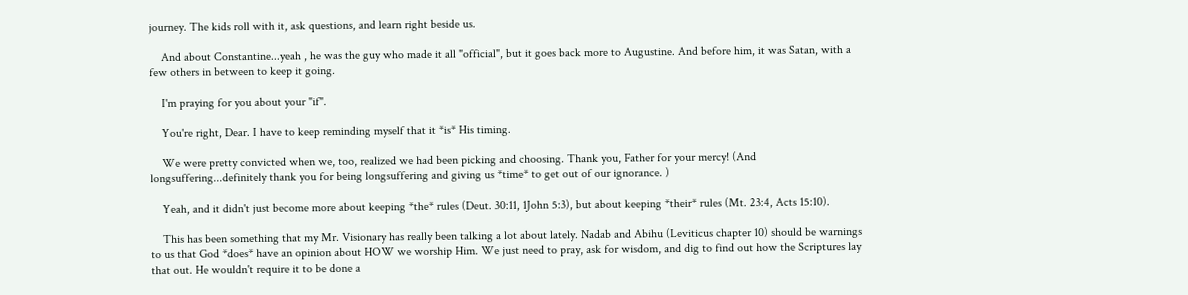journey. The kids roll with it, ask questions, and learn right beside us.

    And about Constantine...yeah , he was the guy who made it all "official", but it goes back more to Augustine. And before him, it was Satan, with a few others in between to keep it going.

    I'm praying for you about your "if".

    You're right, Dear. I have to keep reminding myself that it *is* His timing.

    We were pretty convicted when we, too, realized we had been picking and choosing. Thank you, Father for your mercy! (And longsuffering...definitely thank you for being longsuffering and giving us *time* to get out of our ignorance. )

    Yeah, and it didn't just become more about keeping *the* rules (Deut. 30:11, 1John 5:3), but about keeping *their* rules (Mt. 23:4, Acts 15:10).

    This has been something that my Mr. Visionary has really been talking a lot about lately. Nadab and Abihu (Leviticus chapter 10) should be warnings to us that God *does* have an opinion about HOW we worship Him. We just need to pray, ask for wisdom, and dig to find out how the Scriptures lay that out. He wouldn't require it to be done a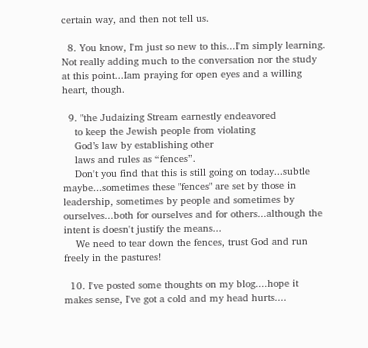certain way, and then not tell us.

  8. You know, I'm just so new to this...I'm simply learning. Not really adding much to the conversation nor the study at this point...Iam praying for open eyes and a willing heart, though.

  9. "the Judaizing Stream earnestly endeavored
    to keep the Jewish people from violating
    God’s law by establishing other
    laws and rules as “fences”.
    Don't you find that this is still going on today...subtle maybe...sometimes these "fences" are set by those in leadership, sometimes by people and sometimes by ourselves...both for ourselves and for others...although the intent is doesn't justify the means...
    We need to tear down the fences, trust God and run freely in the pastures!

  10. I've posted some thoughts on my blog....hope it makes sense, I've got a cold and my head hurts....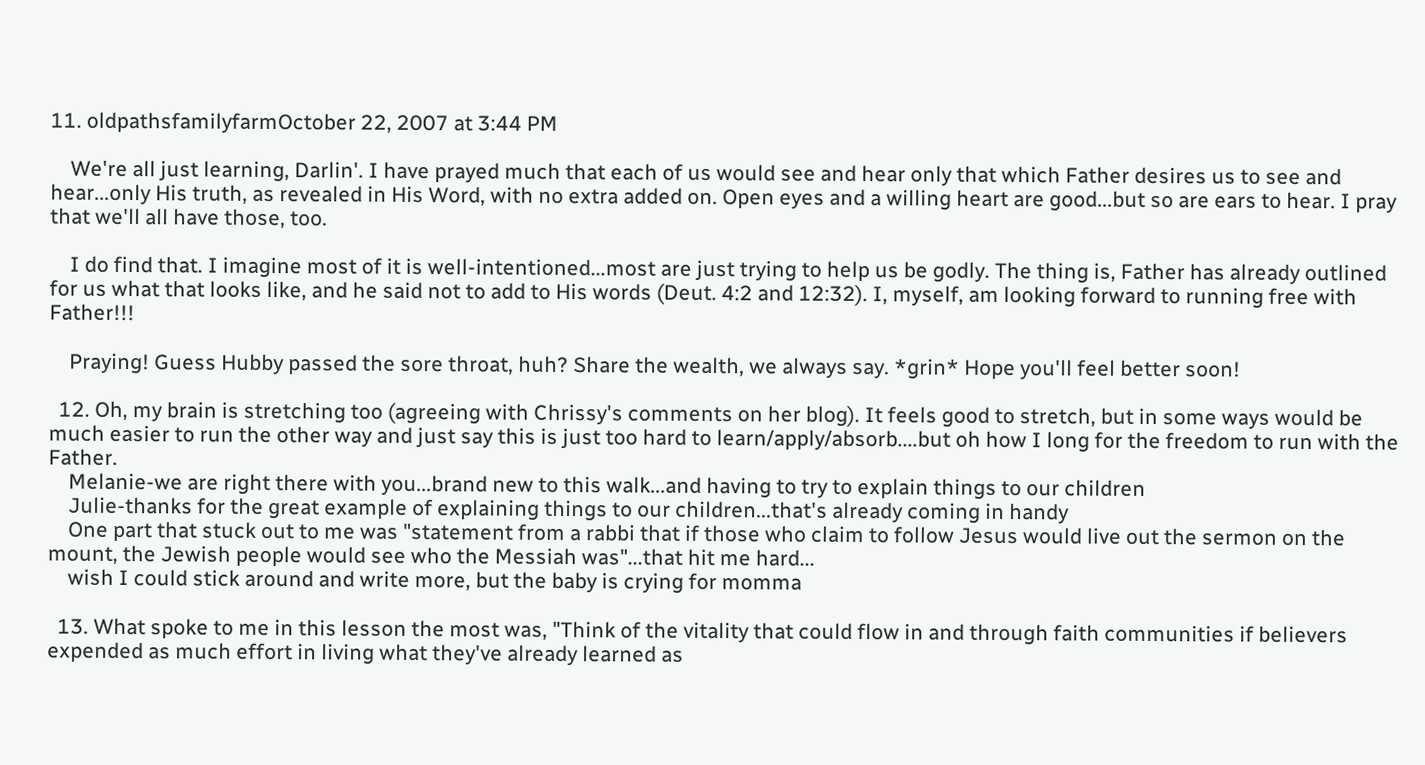11. oldpathsfamilyfarmOctober 22, 2007 at 3:44 PM

    We're all just learning, Darlin'. I have prayed much that each of us would see and hear only that which Father desires us to see and hear...only His truth, as revealed in His Word, with no extra added on. Open eyes and a willing heart are good...but so are ears to hear. I pray that we'll all have those, too.

    I do find that. I imagine most of it is well-intentioned...most are just trying to help us be godly. The thing is, Father has already outlined for us what that looks like, and he said not to add to His words (Deut. 4:2 and 12:32). I, myself, am looking forward to running free with Father!!!

    Praying! Guess Hubby passed the sore throat, huh? Share the wealth, we always say. *grin* Hope you'll feel better soon!

  12. Oh, my brain is stretching too (agreeing with Chrissy's comments on her blog). It feels good to stretch, but in some ways would be much easier to run the other way and just say this is just too hard to learn/apply/absorb....but oh how I long for the freedom to run with the Father.
    Melanie-we are right there with you...brand new to this walk...and having to try to explain things to our children
    Julie-thanks for the great example of explaining things to our children...that's already coming in handy
    One part that stuck out to me was "statement from a rabbi that if those who claim to follow Jesus would live out the sermon on the mount, the Jewish people would see who the Messiah was"...that hit me hard...
    wish I could stick around and write more, but the baby is crying for momma

  13. What spoke to me in this lesson the most was, "Think of the vitality that could flow in and through faith communities if believers expended as much effort in living what they've already learned as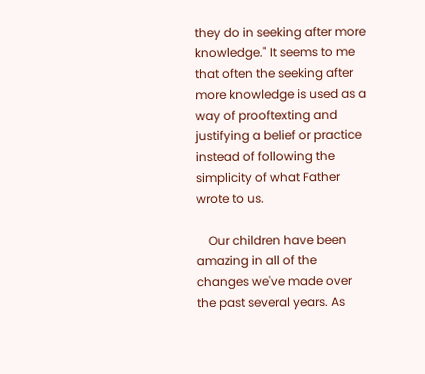they do in seeking after more knowledge." It seems to me that often the seeking after more knowledge is used as a way of prooftexting and justifying a belief or practice instead of following the simplicity of what Father wrote to us.

    Our children have been amazing in all of the changes we've made over the past several years. As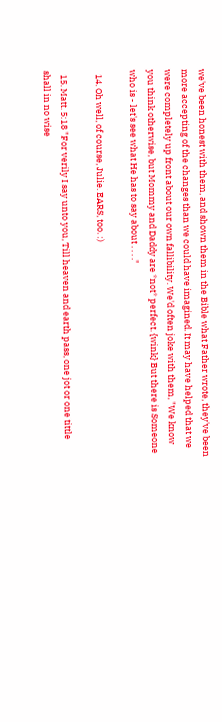we've been honest with them, and shown them in the Bible what Father wrote, they've been more accepting of the changes than we could have imagined. It may have helped that we were completely up front about our own fallibility. We'd often joke with them, "We know you think otherwise, but Mommy and Daddy are *not* perfect. {wink} But there is Someone who is - let's see what He has to say about . . . ."

  14. Oh well, of course, Julie. EARS, too. :)

  15. Matt. 5:18 "For verily I say unto you, Till heaven and earth pass, one jot or one tittle shall in no wise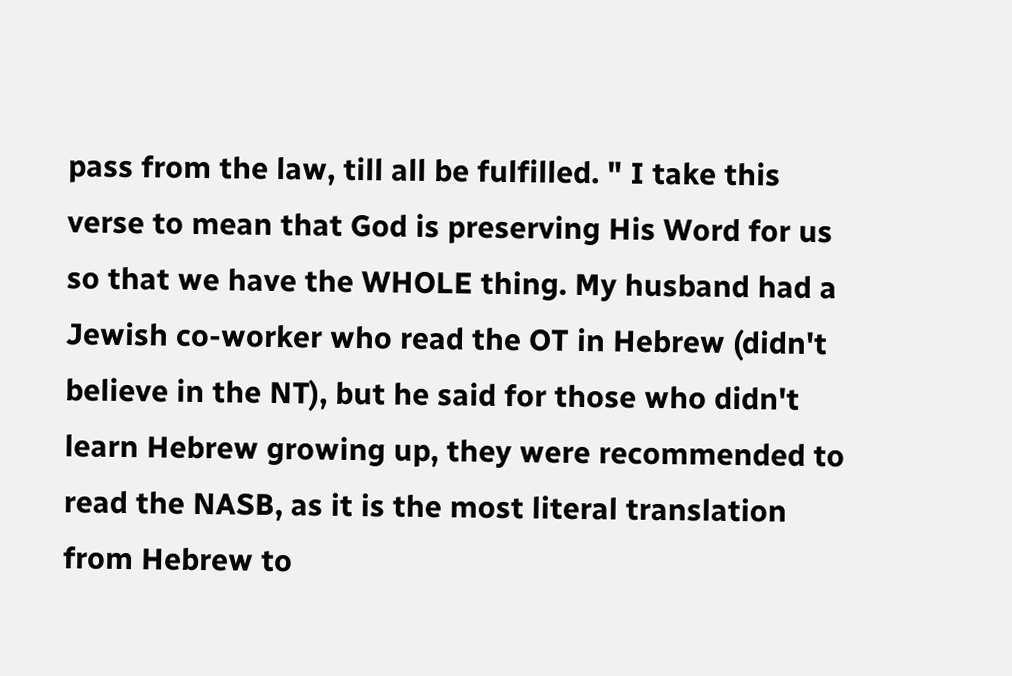pass from the law, till all be fulfilled. " I take this verse to mean that God is preserving His Word for us so that we have the WHOLE thing. My husband had a Jewish co-worker who read the OT in Hebrew (didn't believe in the NT), but he said for those who didn't learn Hebrew growing up, they were recommended to read the NASB, as it is the most literal translation from Hebrew to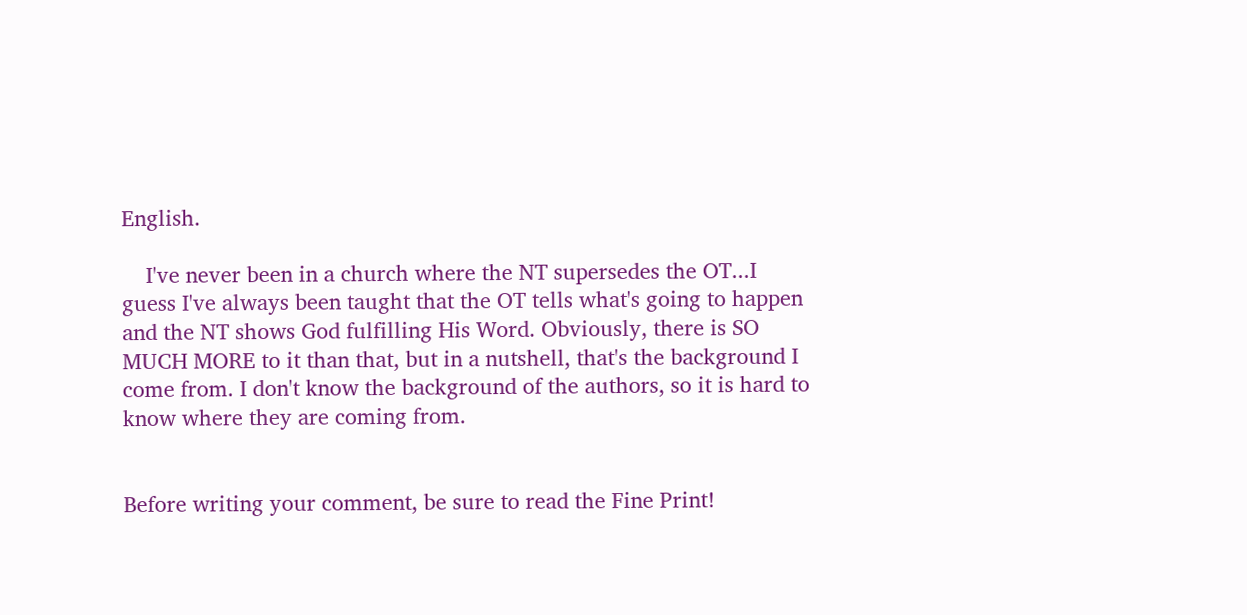English.

    I've never been in a church where the NT supersedes the OT...I guess I've always been taught that the OT tells what's going to happen and the NT shows God fulfilling His Word. Obviously, there is SO MUCH MORE to it than that, but in a nutshell, that's the background I come from. I don't know the background of the authors, so it is hard to know where they are coming from.


Before writing your comment, be sure to read the Fine Print!